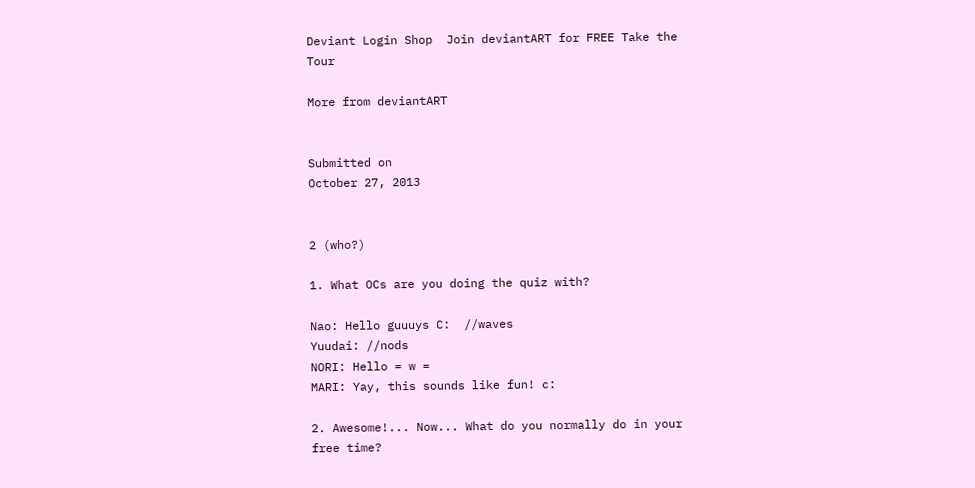Deviant Login Shop  Join deviantART for FREE Take the Tour

More from deviantART


Submitted on
October 27, 2013


2 (who?)

1. What OCs are you doing the quiz with?

Nao: Hello guuuys C:  //waves
Yuudai: //nods
NORI: Hello = w =
MARI: Yay, this sounds like fun! c:

2. Awesome!... Now... What do you normally do in your free time?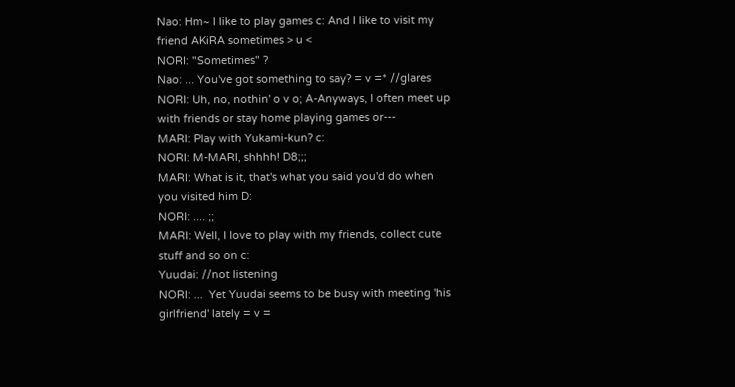Nao: Hm~ I like to play games c: And I like to visit my friend AKiRA sometimes > u <
NORI: "Sometimes" ?
Nao: ... You've got something to say? = v =* //glares
NORI: Uh, no, nothin' o v o; A-Anyways, I often meet up with friends or stay home playing games or---
MARI: Play with Yukami-kun? c:
NORI: M-MARI, shhhh! D8;;;
MARI: What is it, that's what you said you'd do when you visited him D:
NORI: .... ;;
MARI: Well, I love to play with my friends, collect cute stuff and so on c:
Yuudai: //not listening
NORI: ...  Yet Yuudai seems to be busy with meeting 'his girlfriend' lately = v =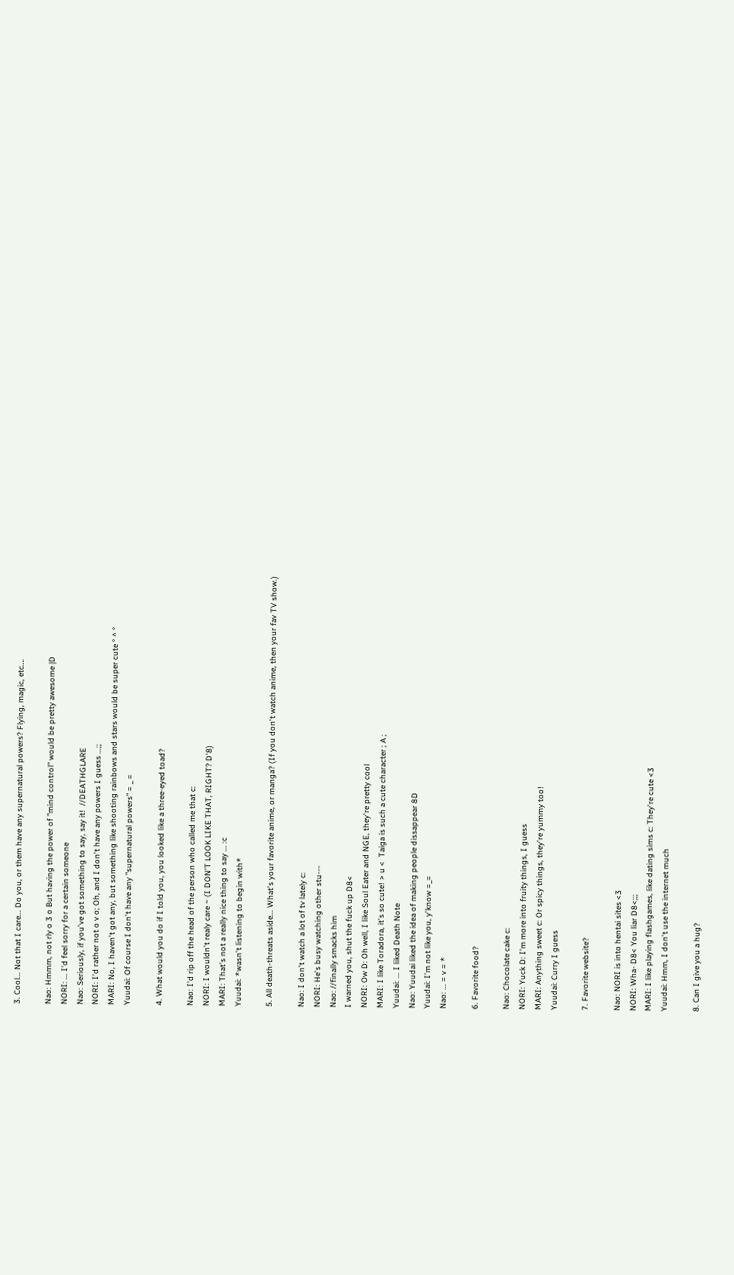3. Cool... Not that I care... Do you, or them have any supernatural powers? Flying, magic, etc….

Nao: Hmmm, not rly o 3 o But having the power of "mind control" would be pretty awesome |D
NORI: ... I'd feel sorry for a certain someone
Nao: Seriously, if you've got something to say, say it!  //DEATHGLARE
NORI: I'd rather not o v o; Oh, and I don't have any powers I guess ...;;
MARI: No, I haven't got any, but something like shooting rainbows and stars would be super cute ° ^ °
Yuudai: Of course I don't have any "supernatural powers" = _ =

4. What would you do if I told you, you looked like a three-eyed toad?

Nao: I'd rip off the head of the person who called me that c:
NORI: I wouldn't realy care ~ (I DON'T LOOK LIKE THAT, RIGHT? D'8)
MARI: That's not a really nice thing to say ... :c
Yuudai: *wasn't listening to begin with*

5. All death-threats aside... What's your favorite anime, or manga? (If you don't watch anime, then your fav TV show.)

Nao: I don't watch a lot of tv lately c:
NORI: He's busy watching other stu---
Nao: //finally smacks him
I warned you, shut the fuck up D8<
NORI: Ow D: Oh well, I like Soul Eater and NGE, they're pretty cool
MARI: I like Toradora, it's so cute! > u <  Taiga is such a cute character ; A ;
Yuudai: ... I liked Death Note
Nao: Yuudai liked the idea of making people dissappear 8D
Yuudai: I'm not like you, y'know =_=
Nao: ... = v = *

6. Favorite food?

Nao: Chocolate cake c:
NORI: Yuck D: I'm more into fruity things, I guess
MARI: Anything sweet c: Or spicy things, they're yummy too!
Yuudai: Curry I guess

7. Favorite website?

Nao: NORI is into hentai sites <3
NORI: Wha- D8< You liar D8<;;;
MARI: I like playing flashgames, like dating sims c: They're cute <3
Yuudai: Hmm, I don't use the internet much

8. Can I give you a hug?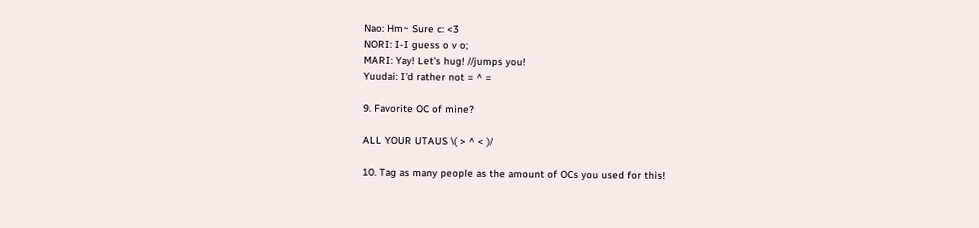Nao: Hm~ Sure c: <3
NORI: I-I guess o v o;
MARI: Yay! Let's hug! //jumps you!
Yuudai: I'd rather not = ^ =

9. Favorite OC of mine?

ALL YOUR UTAUS \( > ^ < )/

10. Tag as many people as the amount of OCs you used for this!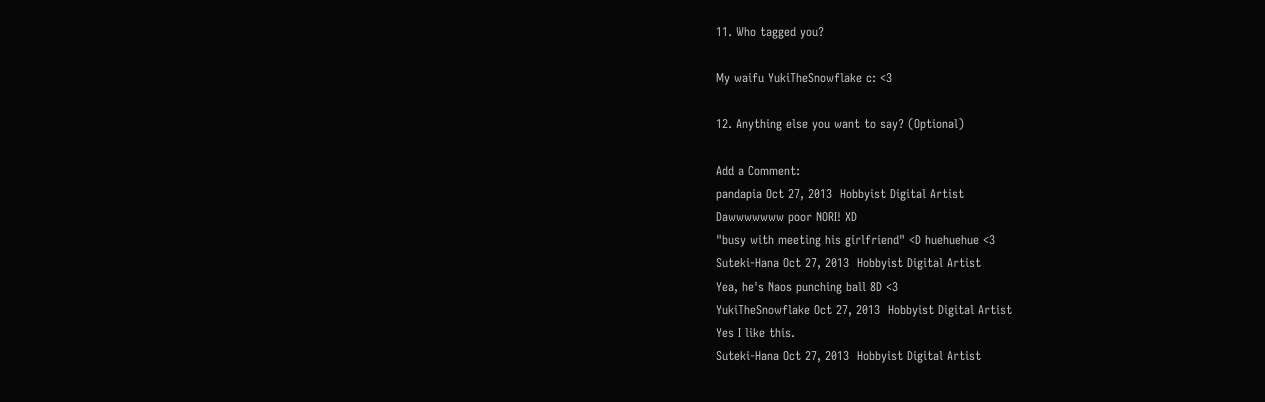11. Who tagged you?

My waifu YukiTheSnowflake c: <3

12. Anything else you want to say? (Optional)

Add a Comment:
pandapia Oct 27, 2013  Hobbyist Digital Artist
Dawwwwwww poor NORI! XD
"busy with meeting his girlfriend" <D huehuehue <3
Suteki-Hana Oct 27, 2013  Hobbyist Digital Artist
Yea, he's Naos punching ball 8D <3
YukiTheSnowflake Oct 27, 2013  Hobbyist Digital Artist
Yes I like this.
Suteki-Hana Oct 27, 2013  Hobbyist Digital Artist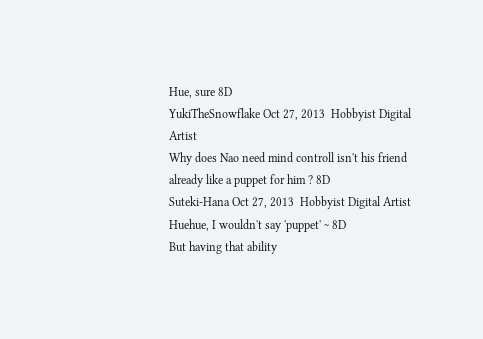Hue, sure 8D
YukiTheSnowflake Oct 27, 2013  Hobbyist Digital Artist
Why does Nao need mind controll isn't his friend already like a puppet for him ? 8D
Suteki-Hana Oct 27, 2013  Hobbyist Digital Artist
Huehue, I wouldn't say 'puppet' ~ 8D
But having that ability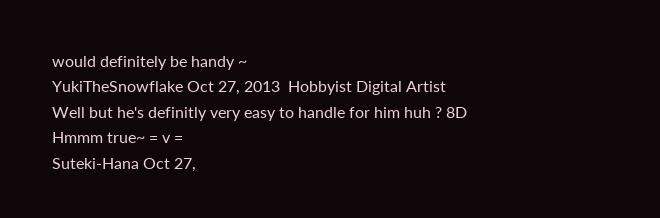would definitely be handy ~
YukiTheSnowflake Oct 27, 2013  Hobbyist Digital Artist
Well but he's definitly very easy to handle for him huh ? 8D
Hmmm true~ = v =
Suteki-Hana Oct 27,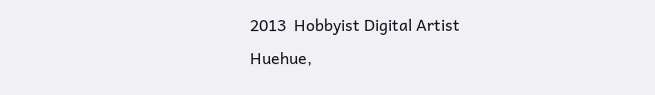2013  Hobbyist Digital Artist
Huehue,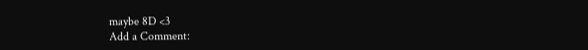maybe 8D <3
Add a Comment: